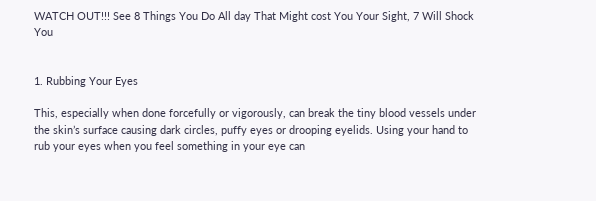WATCH OUT!!! See 8 Things You Do All day That Might cost You Your Sight, 7 Will Shock You


1. Rubbing Your Eyes

This, especially when done forcefully or vigorously, can break the tiny blood vessels under the skin’s surface causing dark circles, puffy eyes or drooping eyelids. Using your hand to rub your eyes when you feel something in your eye can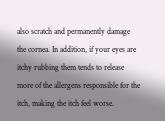also scratch and permanently damage the cornea. In addition, if your eyes are itchy rubbing them tends to release more of the allergens responsible for the itch, making the itch feel worse.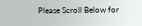Please Scroll Below for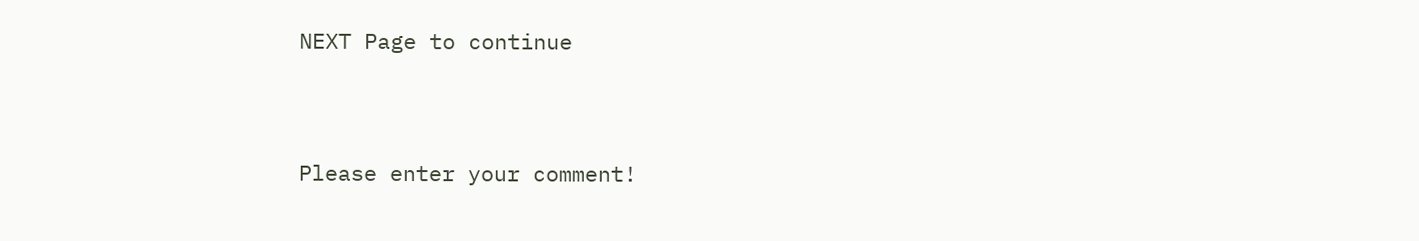NEXT Page to continue


Please enter your comment!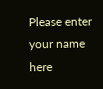Please enter your name here